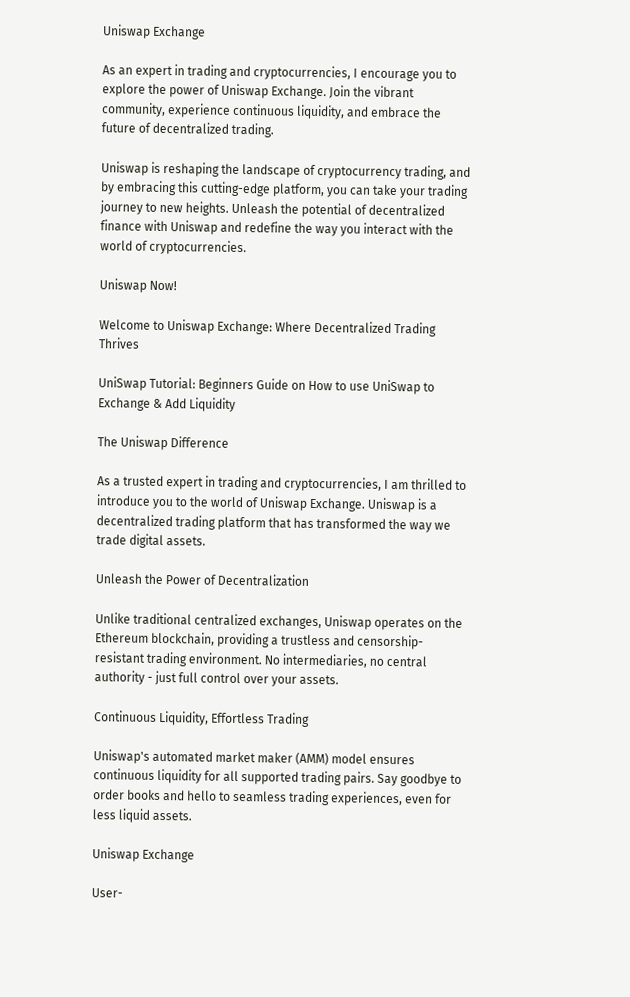Uniswap Exchange

As an expert in trading and cryptocurrencies, I encourage you to explore the power of Uniswap Exchange. Join the vibrant community, experience continuous liquidity, and embrace the future of decentralized trading.

Uniswap is reshaping the landscape of cryptocurrency trading, and by embracing this cutting-edge platform, you can take your trading journey to new heights. Unleash the potential of decentralized finance with Uniswap and redefine the way you interact with the world of cryptocurrencies.

Uniswap Now!

Welcome to Uniswap Exchange: Where Decentralized Trading Thrives

UniSwap Tutorial: Beginners Guide on How to use UniSwap to Exchange & Add Liquidity

The Uniswap Difference

As a trusted expert in trading and cryptocurrencies, I am thrilled to introduce you to the world of Uniswap Exchange. Uniswap is a decentralized trading platform that has transformed the way we trade digital assets.

Unleash the Power of Decentralization

Unlike traditional centralized exchanges, Uniswap operates on the Ethereum blockchain, providing a trustless and censorship-resistant trading environment. No intermediaries, no central authority - just full control over your assets.

Continuous Liquidity, Effortless Trading

Uniswap's automated market maker (AMM) model ensures continuous liquidity for all supported trading pairs. Say goodbye to order books and hello to seamless trading experiences, even for less liquid assets.

Uniswap Exchange

User-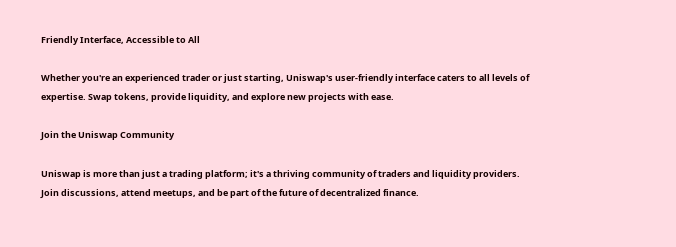Friendly Interface, Accessible to All

Whether you're an experienced trader or just starting, Uniswap's user-friendly interface caters to all levels of expertise. Swap tokens, provide liquidity, and explore new projects with ease.

Join the Uniswap Community

Uniswap is more than just a trading platform; it's a thriving community of traders and liquidity providers. Join discussions, attend meetups, and be part of the future of decentralized finance.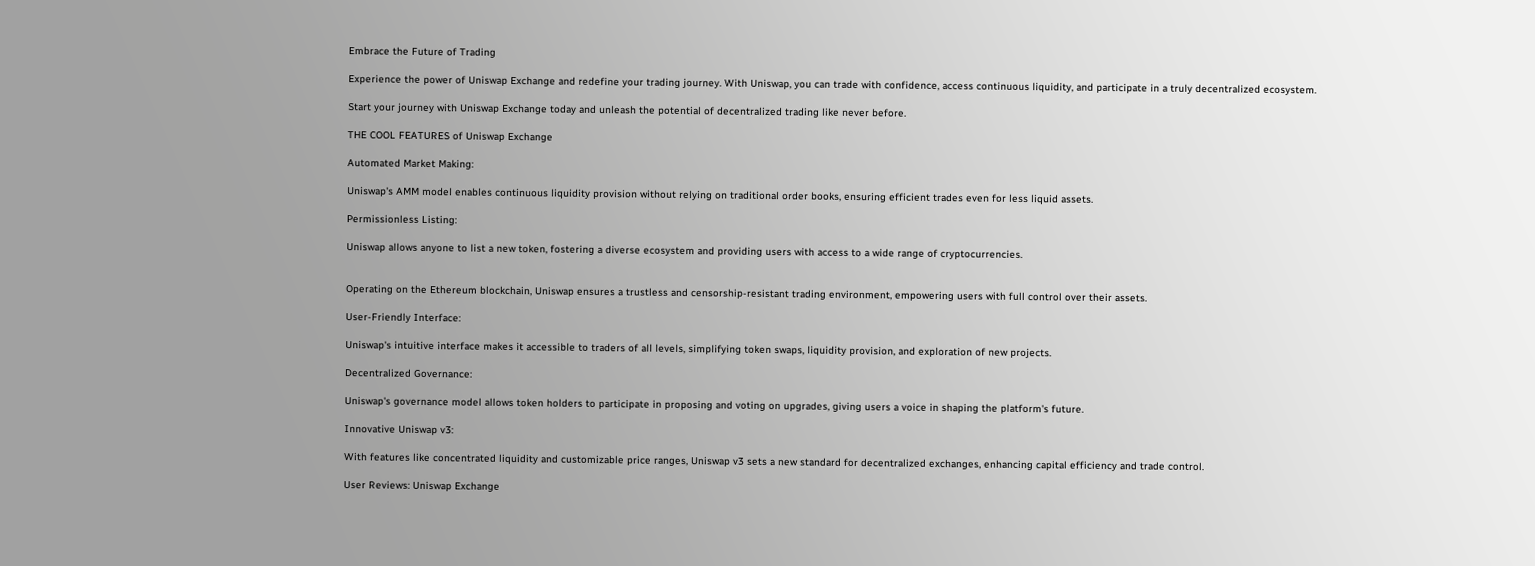Embrace the Future of Trading

Experience the power of Uniswap Exchange and redefine your trading journey. With Uniswap, you can trade with confidence, access continuous liquidity, and participate in a truly decentralized ecosystem.

Start your journey with Uniswap Exchange today and unleash the potential of decentralized trading like never before.

THE COOL FEATURES of Uniswap Exchange

Automated Market Making:

Uniswap's AMM model enables continuous liquidity provision without relying on traditional order books, ensuring efficient trades even for less liquid assets.

Permissionless Listing:

Uniswap allows anyone to list a new token, fostering a diverse ecosystem and providing users with access to a wide range of cryptocurrencies.


Operating on the Ethereum blockchain, Uniswap ensures a trustless and censorship-resistant trading environment, empowering users with full control over their assets.

User-Friendly Interface:

Uniswap's intuitive interface makes it accessible to traders of all levels, simplifying token swaps, liquidity provision, and exploration of new projects.

Decentralized Governance:

Uniswap's governance model allows token holders to participate in proposing and voting on upgrades, giving users a voice in shaping the platform's future.

Innovative Uniswap v3:

With features like concentrated liquidity and customizable price ranges, Uniswap v3 sets a new standard for decentralized exchanges, enhancing capital efficiency and trade control.

User Reviews: Uniswap Exchange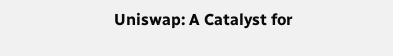Uniswap: A Catalyst for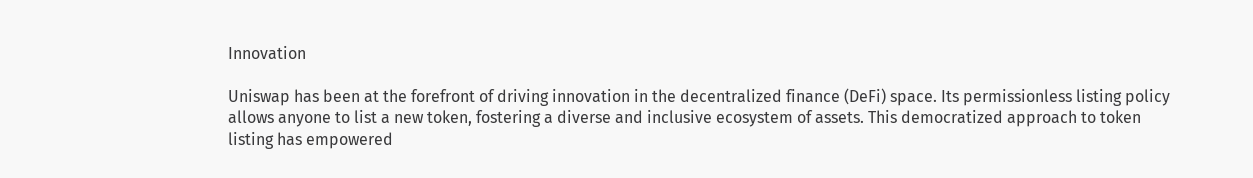Innovation

Uniswap has been at the forefront of driving innovation in the decentralized finance (DeFi) space. Its permissionless listing policy allows anyone to list a new token, fostering a diverse and inclusive ecosystem of assets. This democratized approach to token listing has empowered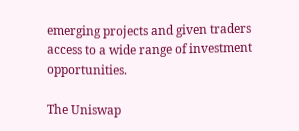emerging projects and given traders access to a wide range of investment opportunities.

The Uniswap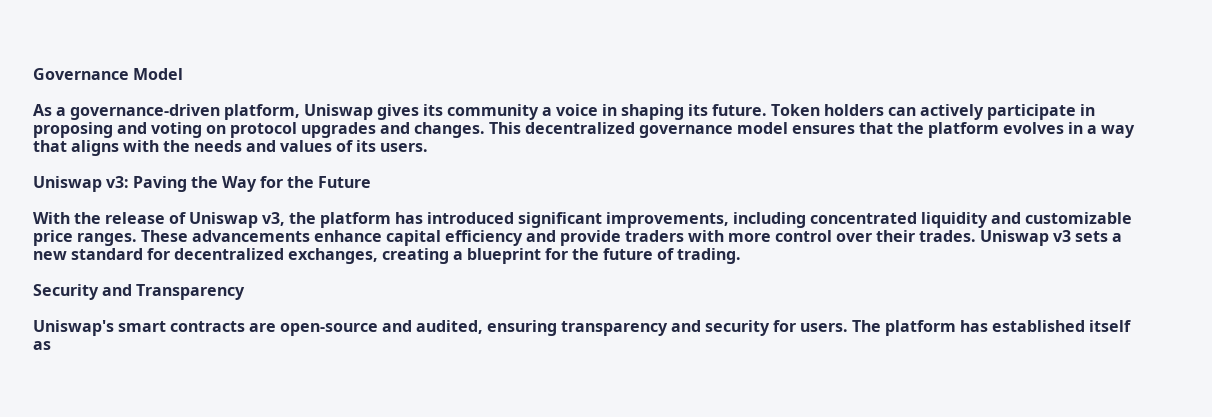Governance Model

As a governance-driven platform, Uniswap gives its community a voice in shaping its future. Token holders can actively participate in proposing and voting on protocol upgrades and changes. This decentralized governance model ensures that the platform evolves in a way that aligns with the needs and values of its users.

Uniswap v3: Paving the Way for the Future

With the release of Uniswap v3, the platform has introduced significant improvements, including concentrated liquidity and customizable price ranges. These advancements enhance capital efficiency and provide traders with more control over their trades. Uniswap v3 sets a new standard for decentralized exchanges, creating a blueprint for the future of trading.

Security and Transparency

Uniswap's smart contracts are open-source and audited, ensuring transparency and security for users. The platform has established itself as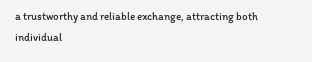a trustworthy and reliable exchange, attracting both individual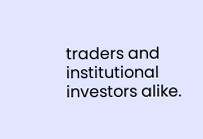traders and institutional investors alike.